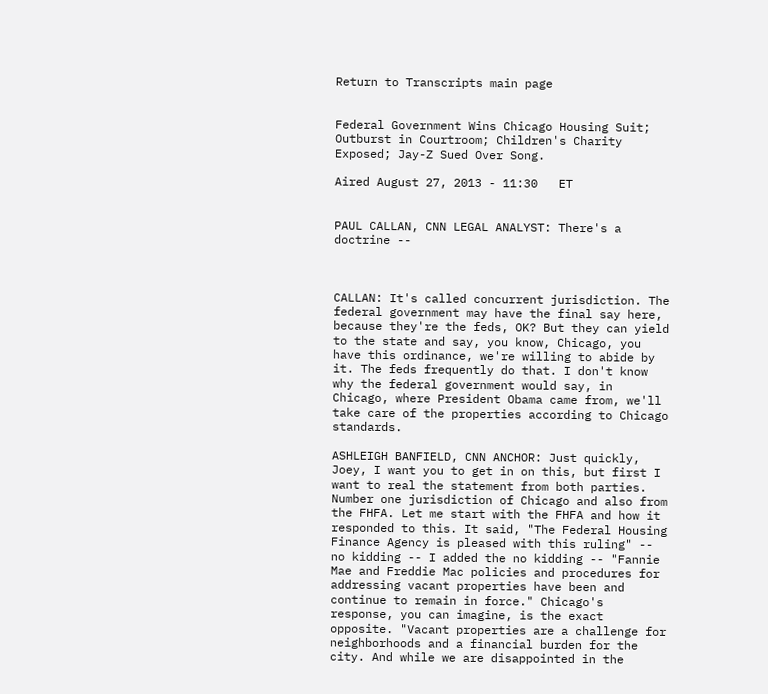Return to Transcripts main page


Federal Government Wins Chicago Housing Suit; Outburst in Courtroom; Children's Charity Exposed; Jay-Z Sued Over Song.

Aired August 27, 2013 - 11:30   ET


PAUL CALLAN, CNN LEGAL ANALYST: There's a doctrine --



CALLAN: It's called concurrent jurisdiction. The federal government may have the final say here, because they're the feds, OK? But they can yield to the state and say, you know, Chicago, you have this ordinance, we're willing to abide by it. The feds frequently do that. I don't know why the federal government would say, in Chicago, where President Obama came from, we'll take care of the properties according to Chicago standards.

ASHLEIGH BANFIELD, CNN ANCHOR: Just quickly, Joey, I want you to get in on this, but first I want to real the statement from both parties. Number one jurisdiction of Chicago and also from the FHFA. Let me start with the FHFA and how it responded to this. It said, "The Federal Housing Finance Agency is pleased with this ruling" -- no kidding -- I added the no kidding -- "Fannie Mae and Freddie Mac policies and procedures for addressing vacant properties have been and continue to remain in force." Chicago's response, you can imagine, is the exact opposite. "Vacant properties are a challenge for neighborhoods and a financial burden for the city. And while we are disappointed in the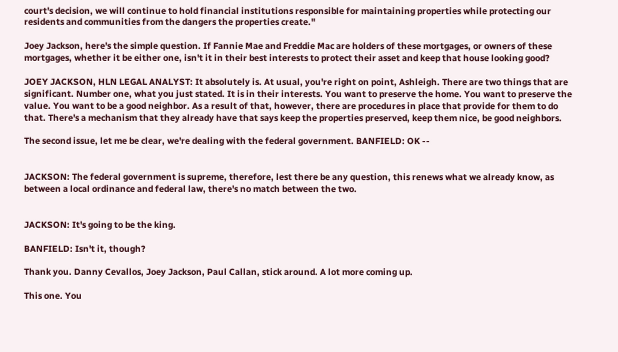court's decision, we will continue to hold financial institutions responsible for maintaining properties while protecting our residents and communities from the dangers the properties create."

Joey Jackson, here's the simple question. If Fannie Mae and Freddie Mac are holders of these mortgages, or owners of these mortgages, whether it be either one, isn't it in their best interests to protect their asset and keep that house looking good?

JOEY JACKSON, HLN LEGAL ANALYST: It absolutely is. At usual, you're right on point, Ashleigh. There are two things that are significant. Number one, what you just stated. It is in their interests. You want to preserve the home. You want to preserve the value. You want to be a good neighbor. As a result of that, however, there are procedures in place that provide for them to do that. There's a mechanism that they already have that says keep the properties preserved, keep them nice, be good neighbors.

The second issue, let me be clear, we're dealing with the federal government. BANFIELD: OK --


JACKSON: The federal government is supreme, therefore, lest there be any question, this renews what we already know, as between a local ordinance and federal law, there's no match between the two.


JACKSON: It's going to be the king.

BANFIELD: Isn't it, though?

Thank you. Danny Cevallos, Joey Jackson, Paul Callan, stick around. A lot more coming up.

This one. You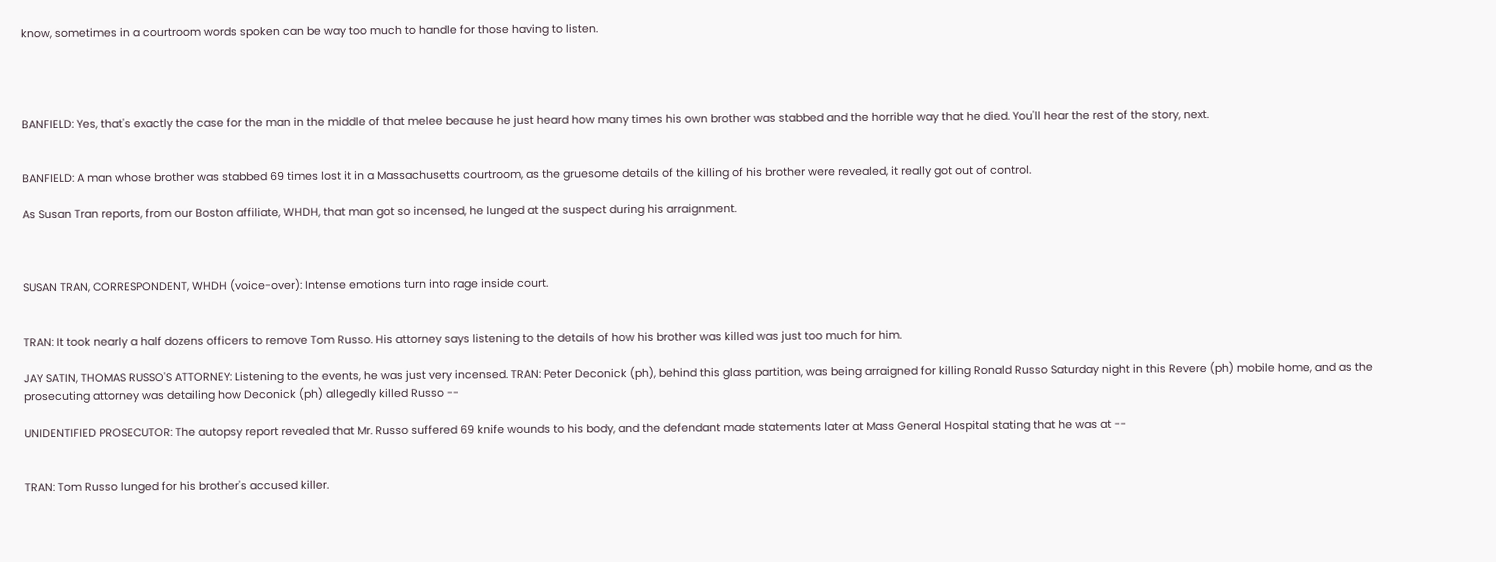know, sometimes in a courtroom words spoken can be way too much to handle for those having to listen.




BANFIELD: Yes, that's exactly the case for the man in the middle of that melee because he just heard how many times his own brother was stabbed and the horrible way that he died. You'll hear the rest of the story, next.


BANFIELD: A man whose brother was stabbed 69 times lost it in a Massachusetts courtroom, as the gruesome details of the killing of his brother were revealed, it really got out of control.

As Susan Tran reports, from our Boston affiliate, WHDH, that man got so incensed, he lunged at the suspect during his arraignment.



SUSAN TRAN, CORRESPONDENT, WHDH (voice-over): Intense emotions turn into rage inside court.


TRAN: It took nearly a half dozens officers to remove Tom Russo. His attorney says listening to the details of how his brother was killed was just too much for him.

JAY SATIN, THOMAS RUSSO'S ATTORNEY: Listening to the events, he was just very incensed. TRAN: Peter Deconick (ph), behind this glass partition, was being arraigned for killing Ronald Russo Saturday night in this Revere (ph) mobile home, and as the prosecuting attorney was detailing how Deconick (ph) allegedly killed Russo --

UNIDENTIFIED PROSECUTOR: The autopsy report revealed that Mr. Russo suffered 69 knife wounds to his body, and the defendant made statements later at Mass General Hospital stating that he was at --


TRAN: Tom Russo lunged for his brother's accused killer.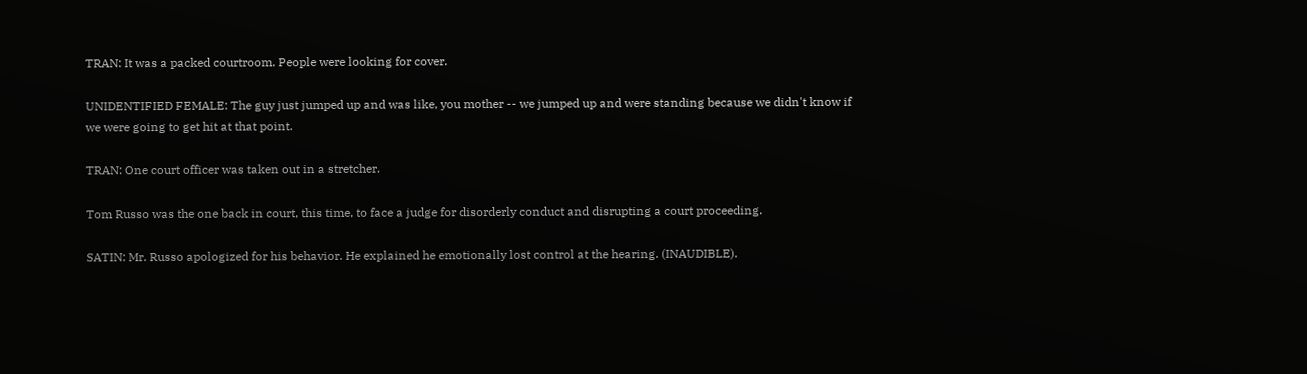TRAN: It was a packed courtroom. People were looking for cover.

UNIDENTIFIED FEMALE: The guy just jumped up and was like, you mother -- we jumped up and were standing because we didn't know if we were going to get hit at that point.

TRAN: One court officer was taken out in a stretcher.

Tom Russo was the one back in court, this time, to face a judge for disorderly conduct and disrupting a court proceeding.

SATIN: Mr. Russo apologized for his behavior. He explained he emotionally lost control at the hearing. (INAUDIBLE).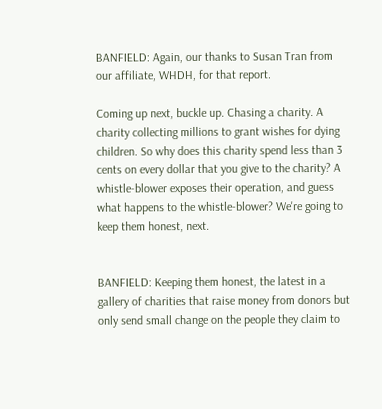BANFIELD: Again, our thanks to Susan Tran from our affiliate, WHDH, for that report.

Coming up next, buckle up. Chasing a charity. A charity collecting millions to grant wishes for dying children. So why does this charity spend less than 3 cents on every dollar that you give to the charity? A whistle-blower exposes their operation, and guess what happens to the whistle-blower? We're going to keep them honest, next.


BANFIELD: Keeping them honest, the latest in a gallery of charities that raise money from donors but only send small change on the people they claim to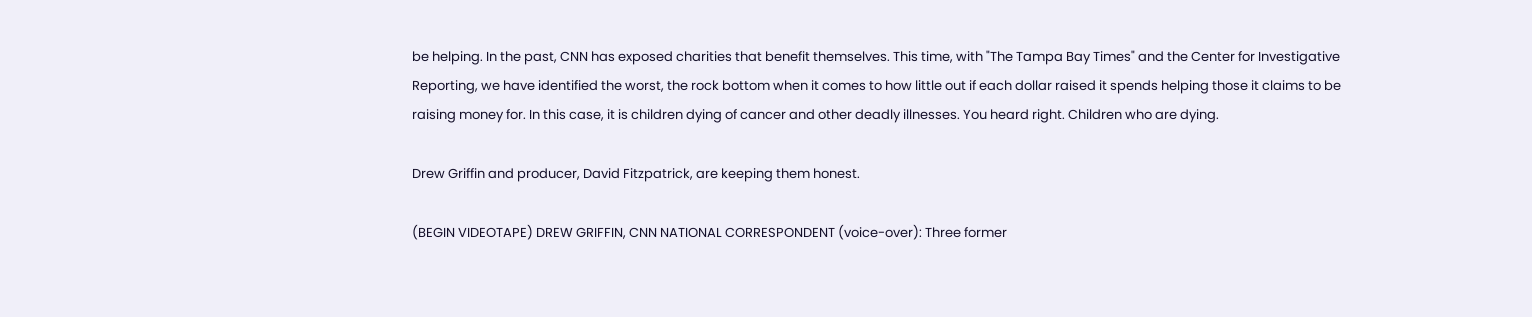be helping. In the past, CNN has exposed charities that benefit themselves. This time, with "The Tampa Bay Times" and the Center for Investigative Reporting, we have identified the worst, the rock bottom when it comes to how little out if each dollar raised it spends helping those it claims to be raising money for. In this case, it is children dying of cancer and other deadly illnesses. You heard right. Children who are dying.

Drew Griffin and producer, David Fitzpatrick, are keeping them honest.

(BEGIN VIDEOTAPE) DREW GRIFFIN, CNN NATIONAL CORRESPONDENT (voice-over): Three former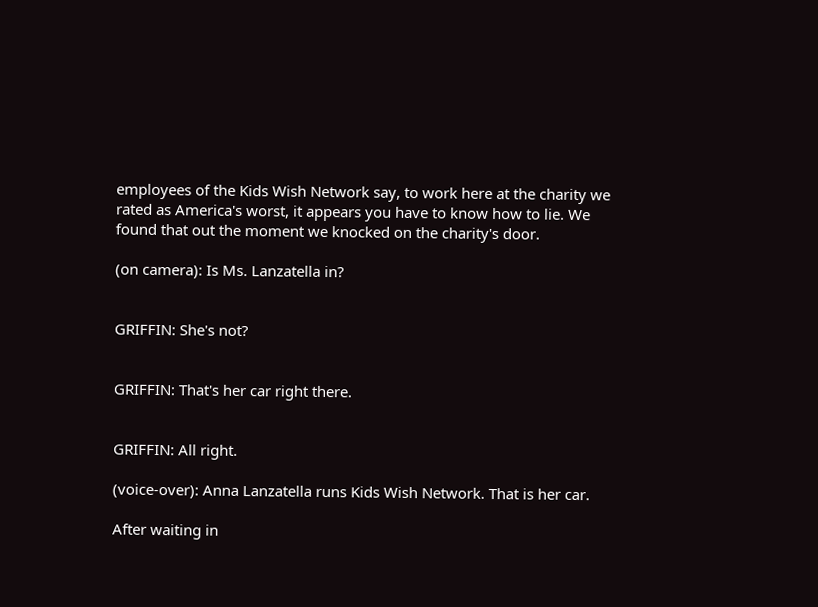employees of the Kids Wish Network say, to work here at the charity we rated as America's worst, it appears you have to know how to lie. We found that out the moment we knocked on the charity's door.

(on camera): Is Ms. Lanzatella in?


GRIFFIN: She's not?


GRIFFIN: That's her car right there.


GRIFFIN: All right.

(voice-over): Anna Lanzatella runs Kids Wish Network. That is her car.

After waiting in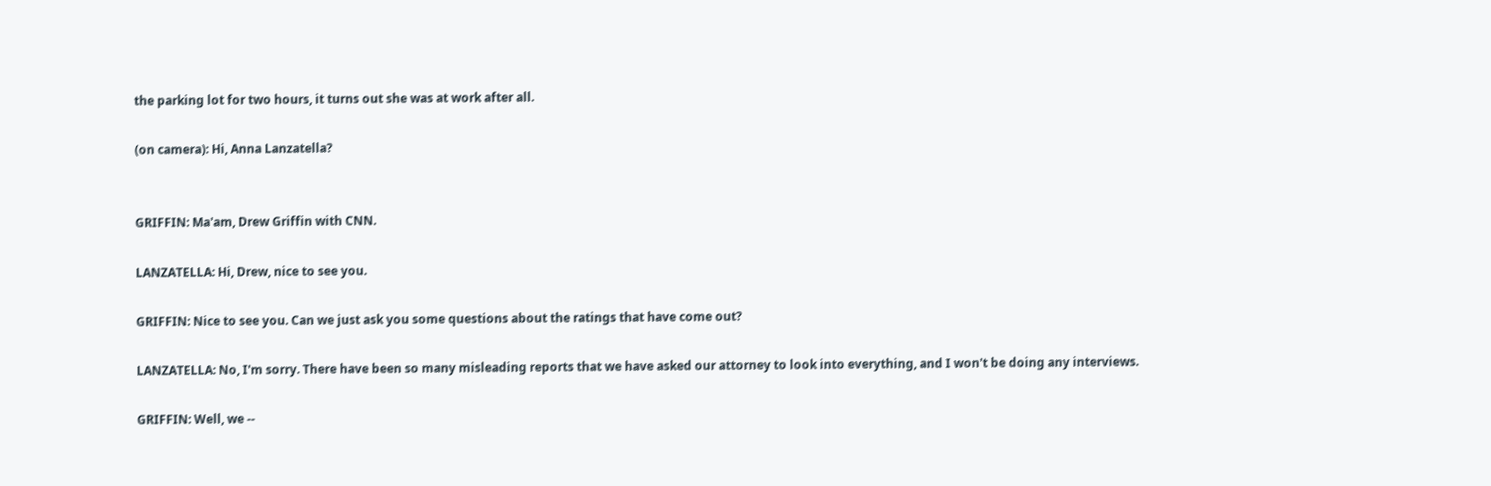the parking lot for two hours, it turns out she was at work after all.

(on camera): Hi, Anna Lanzatella?


GRIFFIN: Ma'am, Drew Griffin with CNN.

LANZATELLA: Hi, Drew, nice to see you.

GRIFFIN: Nice to see you. Can we just ask you some questions about the ratings that have come out?

LANZATELLA: No, I'm sorry. There have been so many misleading reports that we have asked our attorney to look into everything, and I won't be doing any interviews.

GRIFFIN: Well, we --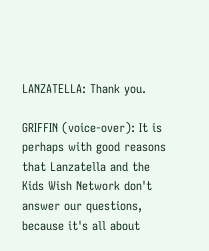LANZATELLA: Thank you.

GRIFFIN (voice-over): It is perhaps with good reasons that Lanzatella and the Kids Wish Network don't answer our questions, because it's all about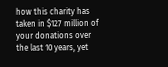how this charity has taken in $127 million of your donations over the last 10 years, yet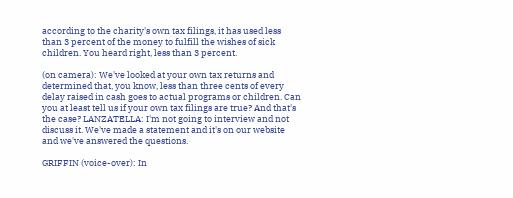according to the charity's own tax filings, it has used less than 3 percent of the money to fulfill the wishes of sick children. You heard right, less than 3 percent.

(on camera): We've looked at your own tax returns and determined that, you know, less than three cents of every delay raised in cash goes to actual programs or children. Can you at least tell us if your own tax filings are true? And that's the case? LANZATELLA: I'm not going to interview and not discuss it. We've made a statement and it's on our website and we've answered the questions.

GRIFFIN (voice-over): In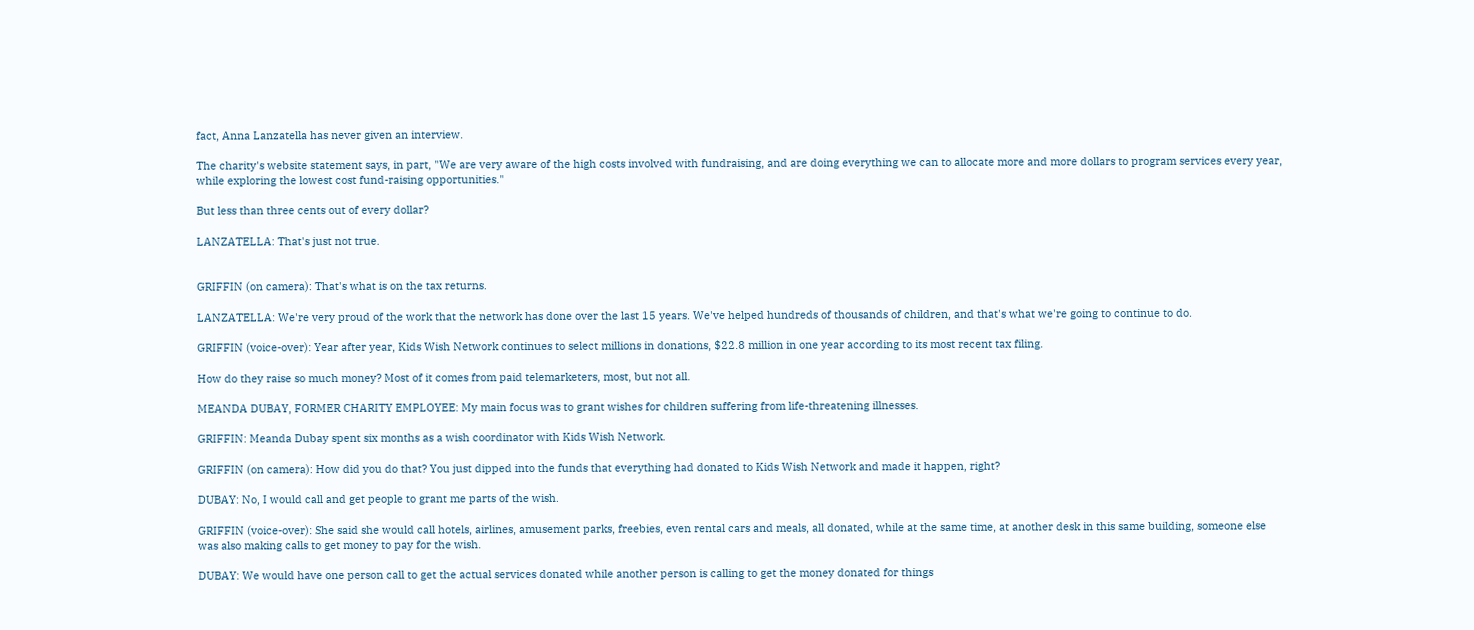fact, Anna Lanzatella has never given an interview.

The charity's website statement says, in part, "We are very aware of the high costs involved with fundraising, and are doing everything we can to allocate more and more dollars to program services every year, while exploring the lowest cost fund-raising opportunities."

But less than three cents out of every dollar?

LANZATELLA: That's just not true.


GRIFFIN (on camera): That's what is on the tax returns.

LANZATELLA: We're very proud of the work that the network has done over the last 15 years. We've helped hundreds of thousands of children, and that's what we're going to continue to do.

GRIFFIN (voice-over): Year after year, Kids Wish Network continues to select millions in donations, $22.8 million in one year according to its most recent tax filing.

How do they raise so much money? Most of it comes from paid telemarketers, most, but not all.

MEANDA DUBAY, FORMER CHARITY EMPLOYEE: My main focus was to grant wishes for children suffering from life-threatening illnesses.

GRIFFIN: Meanda Dubay spent six months as a wish coordinator with Kids Wish Network.

GRIFFIN (on camera): How did you do that? You just dipped into the funds that everything had donated to Kids Wish Network and made it happen, right?

DUBAY: No, I would call and get people to grant me parts of the wish.

GRIFFIN (voice-over): She said she would call hotels, airlines, amusement parks, freebies, even rental cars and meals, all donated, while at the same time, at another desk in this same building, someone else was also making calls to get money to pay for the wish.

DUBAY: We would have one person call to get the actual services donated while another person is calling to get the money donated for things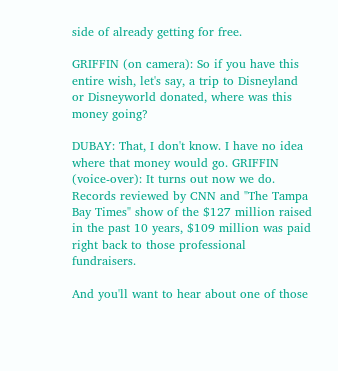side of already getting for free.

GRIFFIN (on camera): So if you have this entire wish, let's say, a trip to Disneyland or Disneyworld donated, where was this money going?

DUBAY: That, I don't know. I have no idea where that money would go. GRIFFIN (voice-over): It turns out now we do. Records reviewed by CNN and "The Tampa Bay Times" show of the $127 million raised in the past 10 years, $109 million was paid right back to those professional fundraisers.

And you'll want to hear about one of those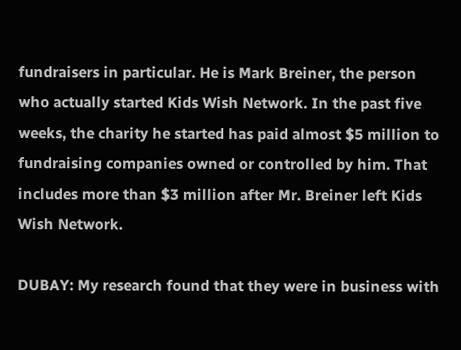fundraisers in particular. He is Mark Breiner, the person who actually started Kids Wish Network. In the past five weeks, the charity he started has paid almost $5 million to fundraising companies owned or controlled by him. That includes more than $3 million after Mr. Breiner left Kids Wish Network.

DUBAY: My research found that they were in business with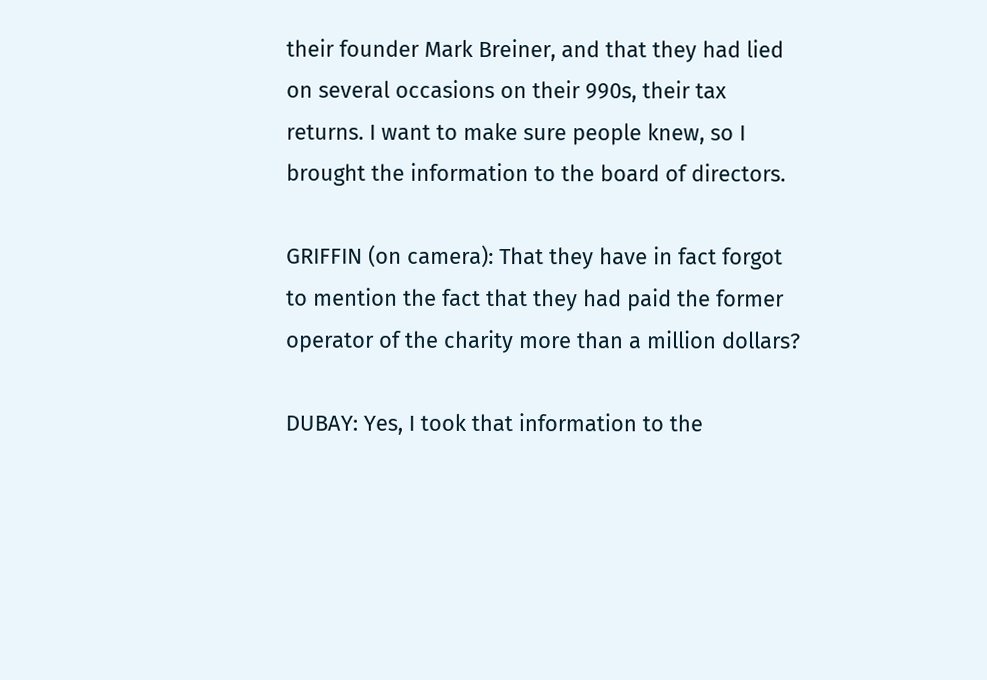their founder Mark Breiner, and that they had lied on several occasions on their 990s, their tax returns. I want to make sure people knew, so I brought the information to the board of directors.

GRIFFIN (on camera): That they have in fact forgot to mention the fact that they had paid the former operator of the charity more than a million dollars?

DUBAY: Yes, I took that information to the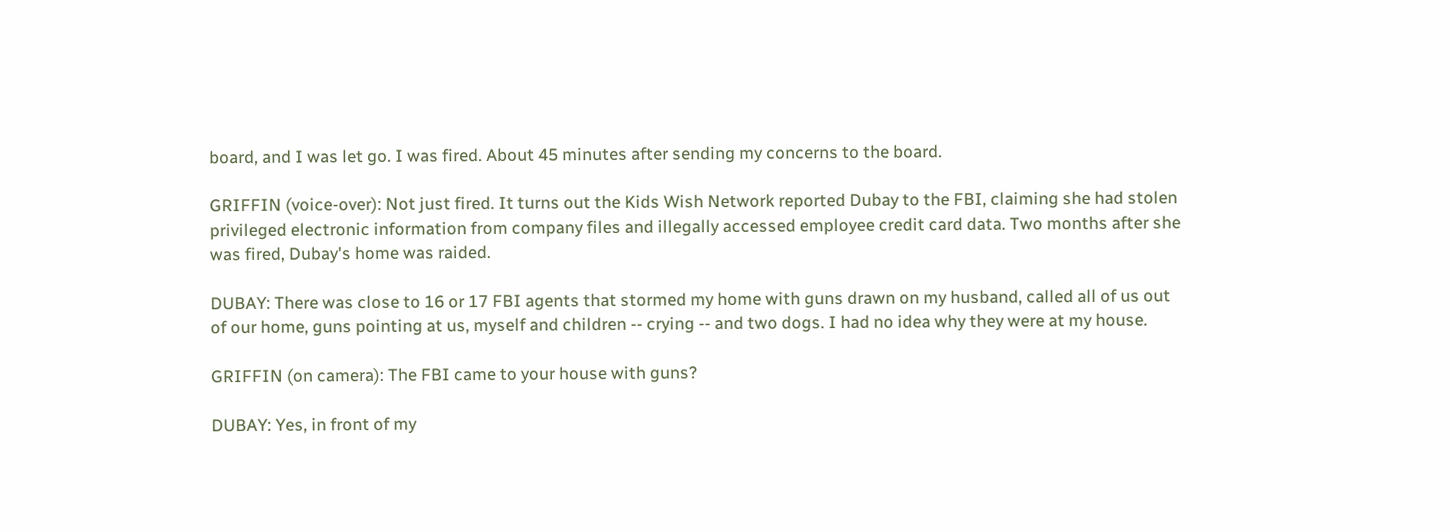board, and I was let go. I was fired. About 45 minutes after sending my concerns to the board.

GRIFFIN (voice-over): Not just fired. It turns out the Kids Wish Network reported Dubay to the FBI, claiming she had stolen privileged electronic information from company files and illegally accessed employee credit card data. Two months after she was fired, Dubay's home was raided.

DUBAY: There was close to 16 or 17 FBI agents that stormed my home with guns drawn on my husband, called all of us out of our home, guns pointing at us, myself and children -- crying -- and two dogs. I had no idea why they were at my house.

GRIFFIN (on camera): The FBI came to your house with guns?

DUBAY: Yes, in front of my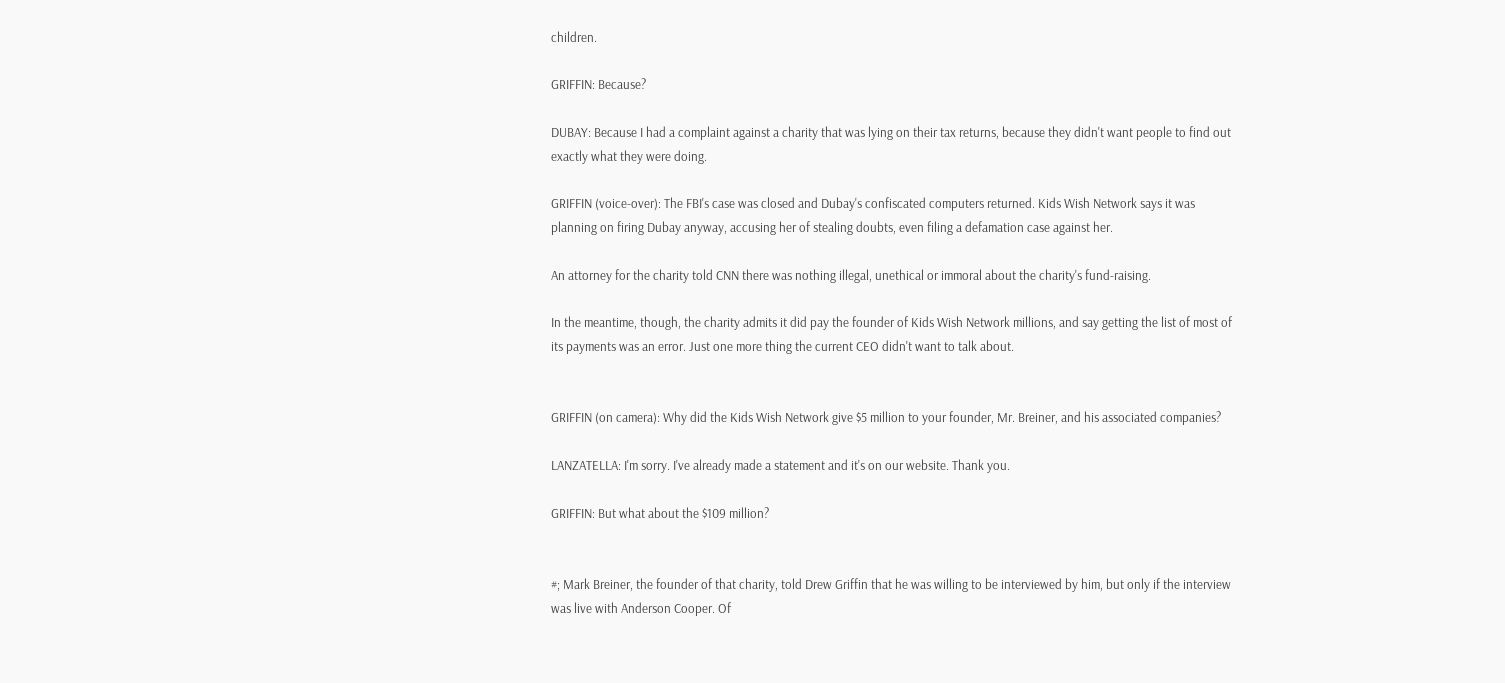children.

GRIFFIN: Because?

DUBAY: Because I had a complaint against a charity that was lying on their tax returns, because they didn't want people to find out exactly what they were doing.

GRIFFIN (voice-over): The FBI's case was closed and Dubay's confiscated computers returned. Kids Wish Network says it was planning on firing Dubay anyway, accusing her of stealing doubts, even filing a defamation case against her.

An attorney for the charity told CNN there was nothing illegal, unethical or immoral about the charity's fund-raising.

In the meantime, though, the charity admits it did pay the founder of Kids Wish Network millions, and say getting the list of most of its payments was an error. Just one more thing the current CEO didn't want to talk about.


GRIFFIN (on camera): Why did the Kids Wish Network give $5 million to your founder, Mr. Breiner, and his associated companies?

LANZATELLA: I'm sorry. I've already made a statement and it's on our website. Thank you.

GRIFFIN: But what about the $109 million?


#; Mark Breiner, the founder of that charity, told Drew Griffin that he was willing to be interviewed by him, but only if the interview was live with Anderson Cooper. Of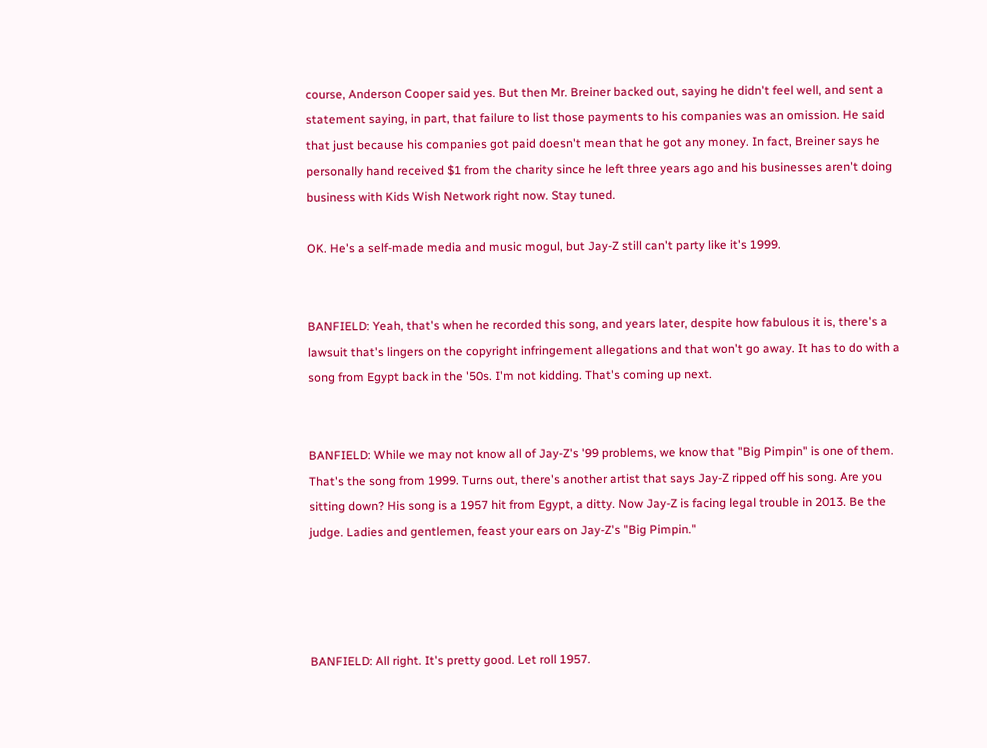course, Anderson Cooper said yes. But then Mr. Breiner backed out, saying he didn't feel well, and sent a statement saying, in part, that failure to list those payments to his companies was an omission. He said that just because his companies got paid doesn't mean that he got any money. In fact, Breiner says he personally hand received $1 from the charity since he left three years ago and his businesses aren't doing business with Kids Wish Network right now. Stay tuned.

OK. He's a self-made media and music mogul, but Jay-Z still can't party like it's 1999.


BANFIELD: Yeah, that's when he recorded this song, and years later, despite how fabulous it is, there's a lawsuit that's lingers on the copyright infringement allegations and that won't go away. It has to do with a song from Egypt back in the '50s. I'm not kidding. That's coming up next.


BANFIELD: While we may not know all of Jay-Z's '99 problems, we know that "Big Pimpin" is one of them. That's the song from 1999. Turns out, there's another artist that says Jay-Z ripped off his song. Are you sitting down? His song is a 1957 hit from Egypt, a ditty. Now Jay-Z is facing legal trouble in 2013. Be the judge. Ladies and gentlemen, feast your ears on Jay-Z's "Big Pimpin."




BANFIELD: All right. It's pretty good. Let roll 1957.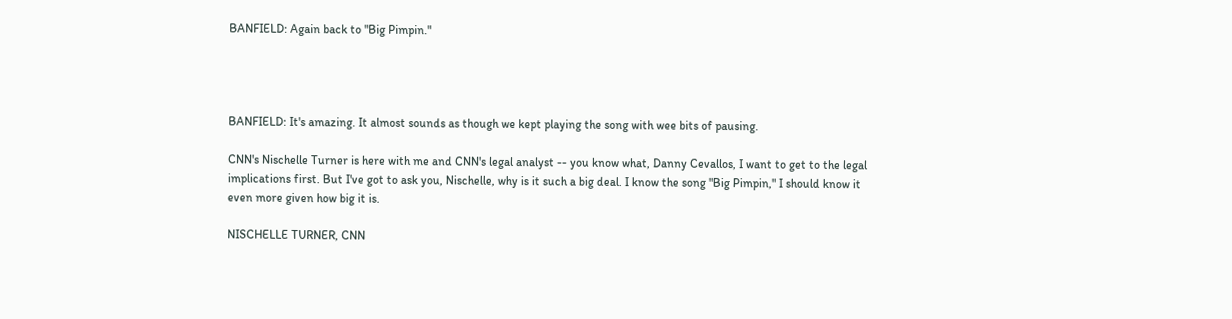BANFIELD: Again back to "Big Pimpin."




BANFIELD: It's amazing. It almost sounds as though we kept playing the song with wee bits of pausing.

CNN's Nischelle Turner is here with me and CNN's legal analyst -- you know what, Danny Cevallos, I want to get to the legal implications first. But I've got to ask you, Nischelle, why is it such a big deal. I know the song "Big Pimpin," I should know it even more given how big it is.

NISCHELLE TURNER, CNN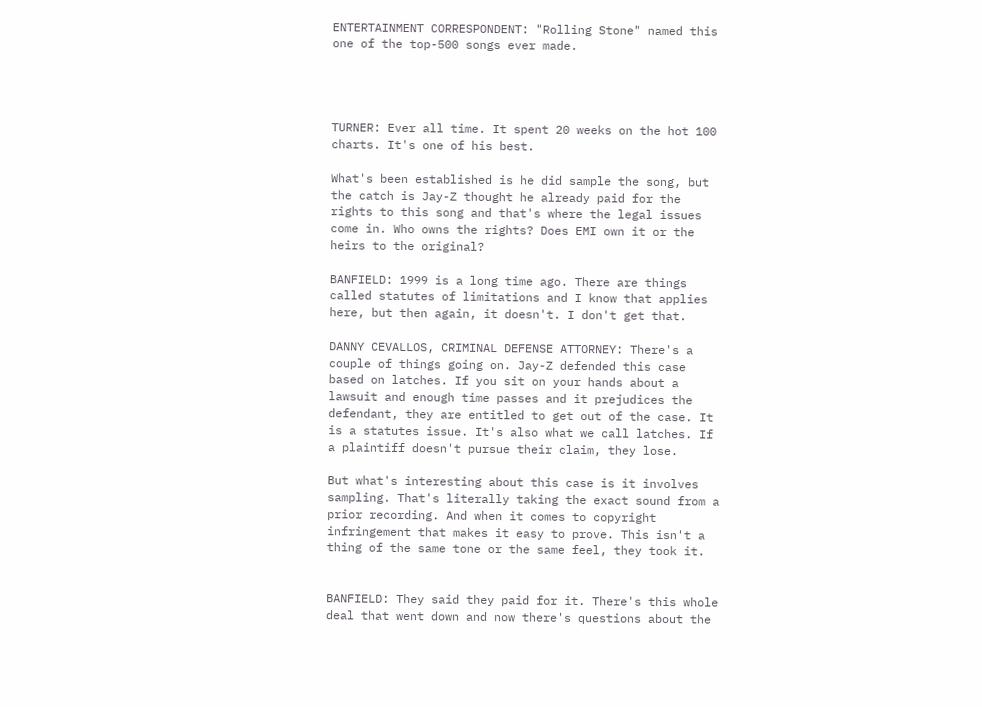ENTERTAINMENT CORRESPONDENT: "Rolling Stone" named this one of the top-500 songs ever made.




TURNER: Ever all time. It spent 20 weeks on the hot 100 charts. It's one of his best.

What's been established is he did sample the song, but the catch is Jay-Z thought he already paid for the rights to this song and that's where the legal issues come in. Who owns the rights? Does EMI own it or the heirs to the original?

BANFIELD: 1999 is a long time ago. There are things called statutes of limitations and I know that applies here, but then again, it doesn't. I don't get that.

DANNY CEVALLOS, CRIMINAL DEFENSE ATTORNEY: There's a couple of things going on. Jay-Z defended this case based on latches. If you sit on your hands about a lawsuit and enough time passes and it prejudices the defendant, they are entitled to get out of the case. It is a statutes issue. It's also what we call latches. If a plaintiff doesn't pursue their claim, they lose.

But what's interesting about this case is it involves sampling. That's literally taking the exact sound from a prior recording. And when it comes to copyright infringement that makes it easy to prove. This isn't a thing of the same tone or the same feel, they took it.


BANFIELD: They said they paid for it. There's this whole deal that went down and now there's questions about the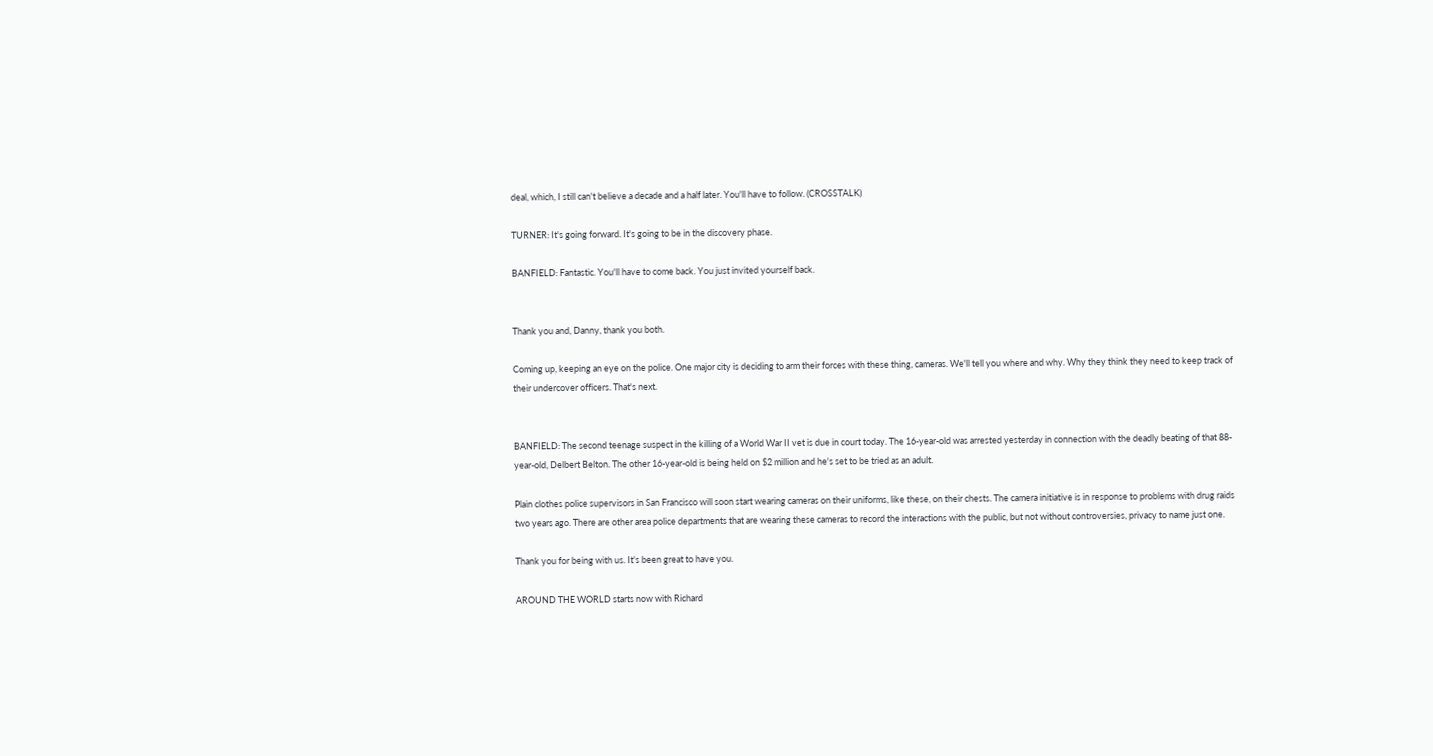deal, which, I still can't believe a decade and a half later. You'll have to follow. (CROSSTALK)

TURNER: It's going forward. It's going to be in the discovery phase.

BANFIELD: Fantastic. You'll have to come back. You just invited yourself back.


Thank you and, Danny, thank you both.

Coming up, keeping an eye on the police. One major city is deciding to arm their forces with these thing, cameras. We'll tell you where and why. Why they think they need to keep track of their undercover officers. That's next.


BANFIELD: The second teenage suspect in the killing of a World War II vet is due in court today. The 16-year-old was arrested yesterday in connection with the deadly beating of that 88-year-old, Delbert Belton. The other 16-year-old is being held on $2 million and he's set to be tried as an adult.

Plain clothes police supervisors in San Francisco will soon start wearing cameras on their uniforms, like these, on their chests. The camera initiative is in response to problems with drug raids two years ago. There are other area police departments that are wearing these cameras to record the interactions with the public, but not without controversies, privacy to name just one.

Thank you for being with us. It's been great to have you.

AROUND THE WORLD starts now with Richard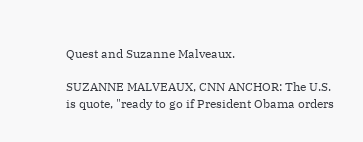Quest and Suzanne Malveaux.

SUZANNE MALVEAUX, CNN ANCHOR: The U.S. is quote, "ready to go if President Obama orders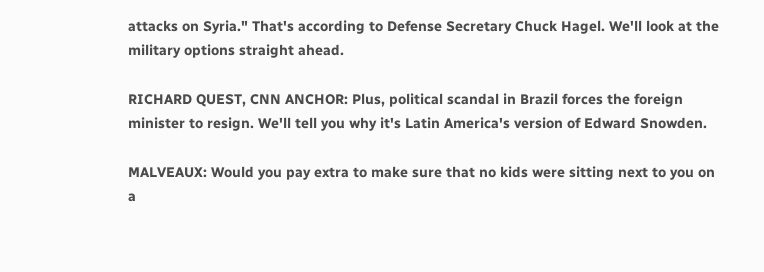attacks on Syria." That's according to Defense Secretary Chuck Hagel. We'll look at the military options straight ahead.

RICHARD QUEST, CNN ANCHOR: Plus, political scandal in Brazil forces the foreign minister to resign. We'll tell you why it's Latin America's version of Edward Snowden.

MALVEAUX: Would you pay extra to make sure that no kids were sitting next to you on a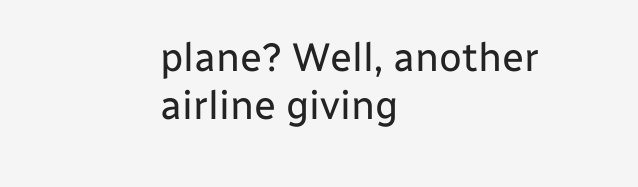plane? Well, another airline giving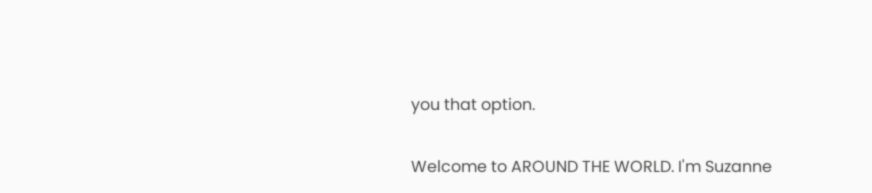you that option.

Welcome to AROUND THE WORLD. I'm Suzanne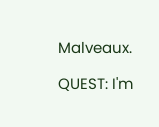Malveaux.

QUEST: I'm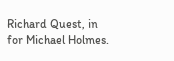Richard Quest, in for Michael Holmes.